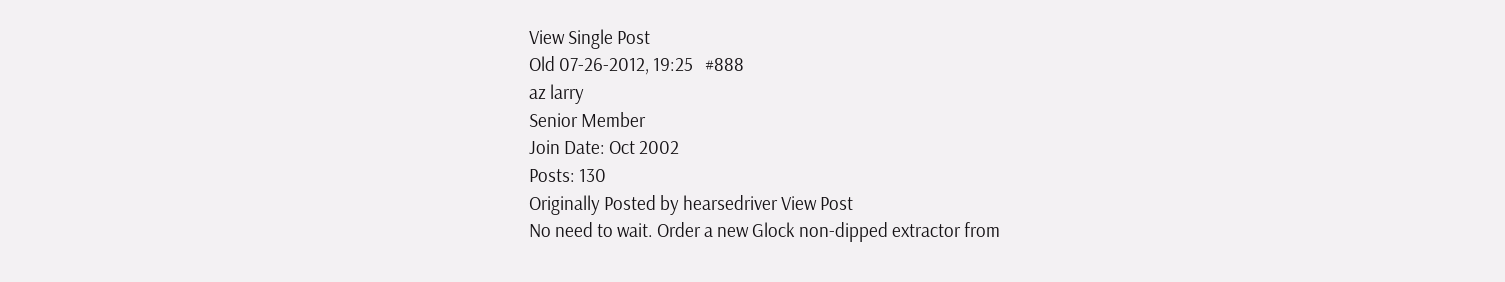View Single Post
Old 07-26-2012, 19:25   #888
az larry
Senior Member
Join Date: Oct 2002
Posts: 130
Originally Posted by hearsedriver View Post
No need to wait. Order a new Glock non-dipped extractor from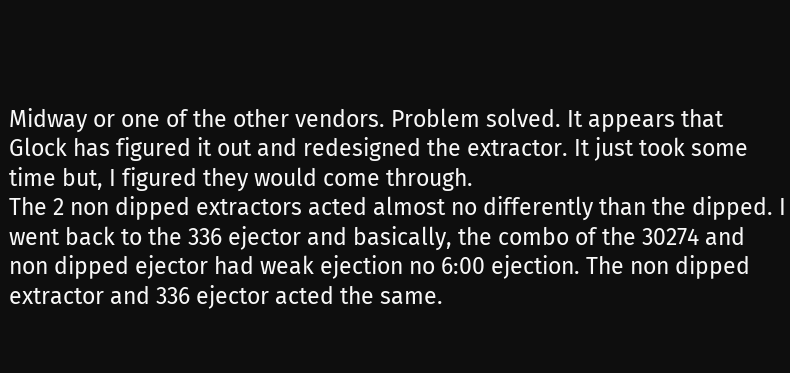Midway or one of the other vendors. Problem solved. It appears that Glock has figured it out and redesigned the extractor. It just took some time but, I figured they would come through.
The 2 non dipped extractors acted almost no differently than the dipped. I went back to the 336 ejector and basically, the combo of the 30274 and non dipped ejector had weak ejection no 6:00 ejection. The non dipped extractor and 336 ejector acted the same.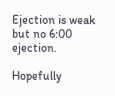Ejection is weak but no 6:00 ejection.

Hopefully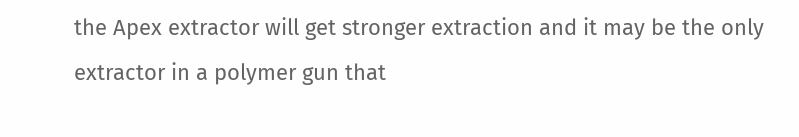the Apex extractor will get stronger extraction and it may be the only extractor in a polymer gun that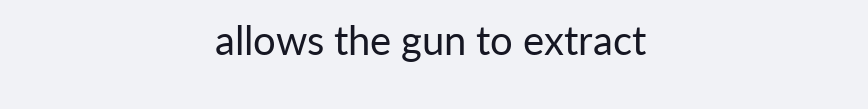allows the gun to extract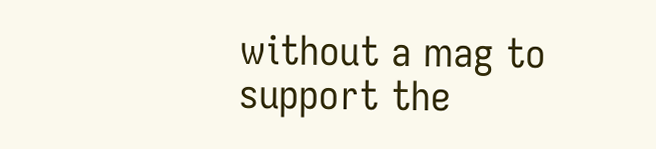without a mag to support the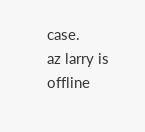case.
az larry is offline